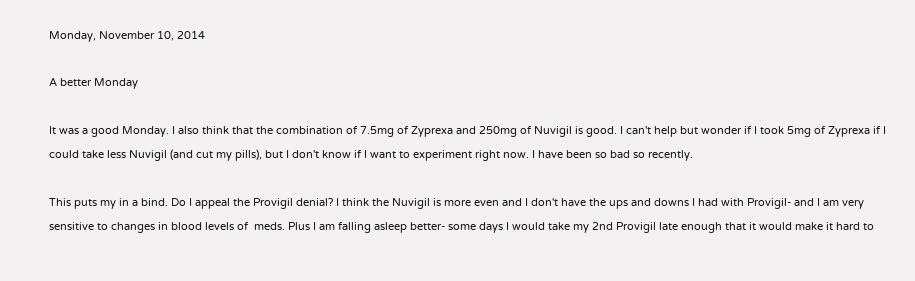Monday, November 10, 2014

A better Monday

It was a good Monday. I also think that the combination of 7.5mg of Zyprexa and 250mg of Nuvigil is good. I can't help but wonder if I took 5mg of Zyprexa if I could take less Nuvigil (and cut my pills), but I don't know if I want to experiment right now. I have been so bad so recently.

This puts my in a bind. Do I appeal the Provigil denial? I think the Nuvigil is more even and I don't have the ups and downs I had with Provigil- and I am very sensitive to changes in blood levels of  meds. Plus I am falling asleep better- some days I would take my 2nd Provigil late enough that it would make it hard to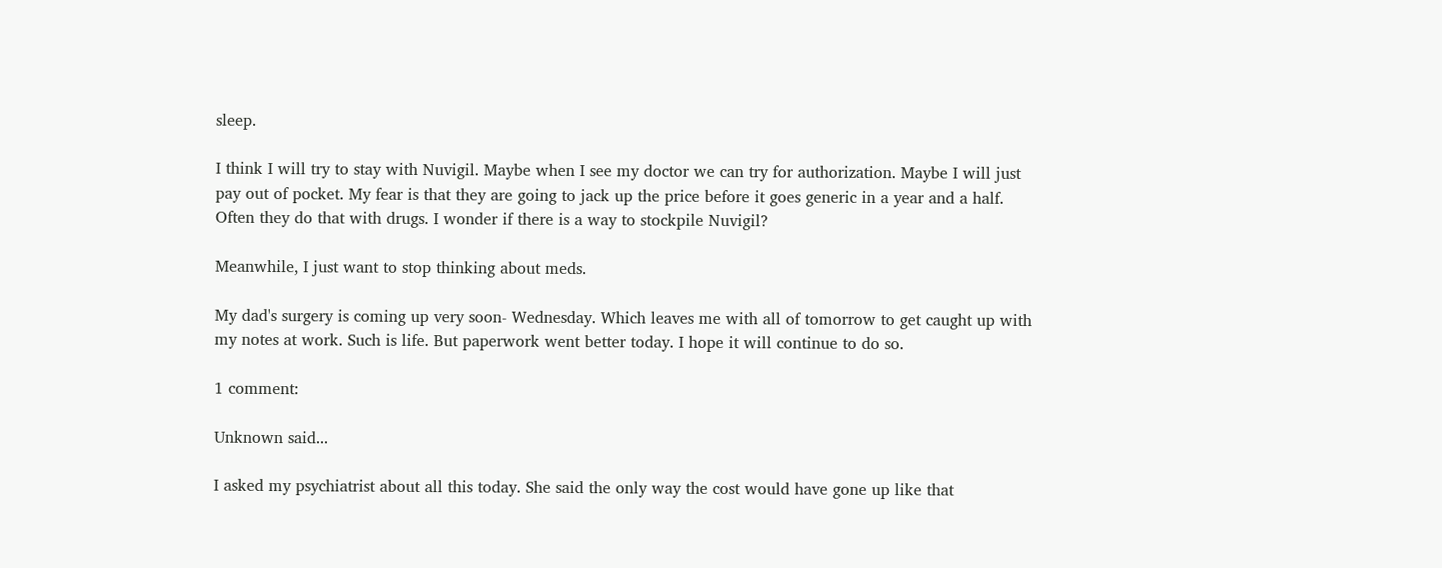sleep.

I think I will try to stay with Nuvigil. Maybe when I see my doctor we can try for authorization. Maybe I will just pay out of pocket. My fear is that they are going to jack up the price before it goes generic in a year and a half. Often they do that with drugs. I wonder if there is a way to stockpile Nuvigil?

Meanwhile, I just want to stop thinking about meds.

My dad's surgery is coming up very soon- Wednesday. Which leaves me with all of tomorrow to get caught up with my notes at work. Such is life. But paperwork went better today. I hope it will continue to do so.

1 comment:

Unknown said...

I asked my psychiatrist about all this today. She said the only way the cost would have gone up like that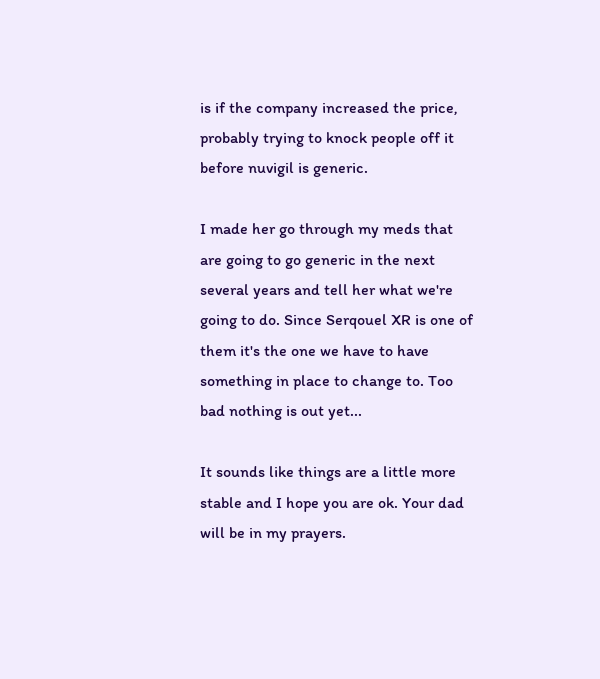is if the company increased the price, probably trying to knock people off it before nuvigil is generic.

I made her go through my meds that are going to go generic in the next several years and tell her what we're going to do. Since Serqouel XR is one of them it's the one we have to have something in place to change to. Too bad nothing is out yet...

It sounds like things are a little more stable and I hope you are ok. Your dad will be in my prayers.